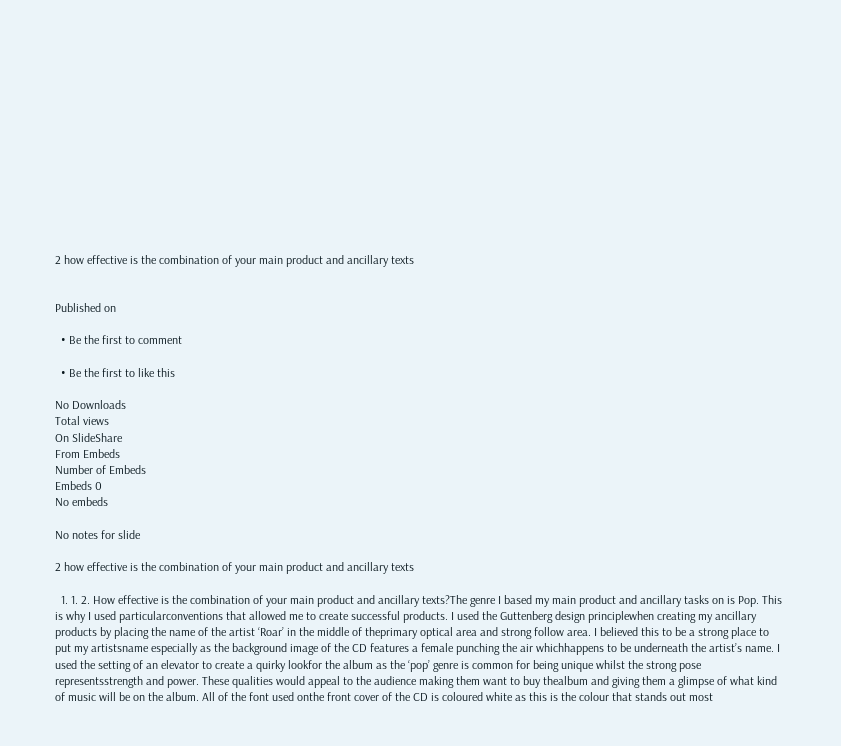2 how effective is the combination of your main product and ancillary texts


Published on

  • Be the first to comment

  • Be the first to like this

No Downloads
Total views
On SlideShare
From Embeds
Number of Embeds
Embeds 0
No embeds

No notes for slide

2 how effective is the combination of your main product and ancillary texts

  1. 1. 2. How effective is the combination of your main product and ancillary texts?The genre I based my main product and ancillary tasks on is Pop. This is why I used particularconventions that allowed me to create successful products. I used the Guttenberg design principlewhen creating my ancillary products by placing the name of the artist ‘Roar’ in the middle of theprimary optical area and strong follow area. I believed this to be a strong place to put my artistsname especially as the background image of the CD features a female punching the air whichhappens to be underneath the artist’s name. I used the setting of an elevator to create a quirky lookfor the album as the ‘pop’ genre is common for being unique whilst the strong pose representsstrength and power. These qualities would appeal to the audience making them want to buy thealbum and giving them a glimpse of what kind of music will be on the album. All of the font used onthe front cover of the CD is coloured white as this is the colour that stands out most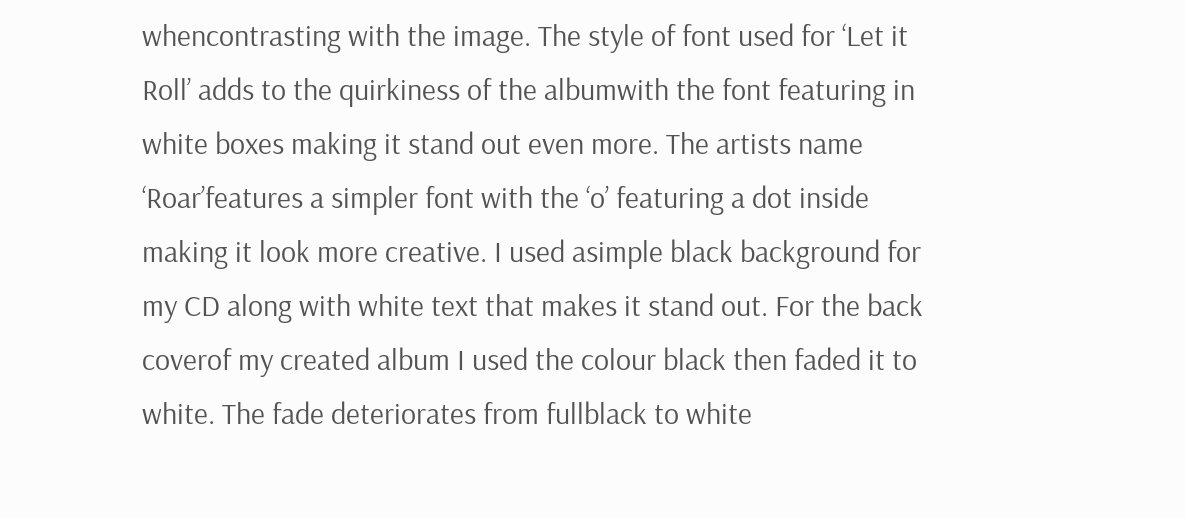whencontrasting with the image. The style of font used for ‘Let it Roll’ adds to the quirkiness of the albumwith the font featuring in white boxes making it stand out even more. The artists name ‘Roar’features a simpler font with the ‘o’ featuring a dot inside making it look more creative. I used asimple black background for my CD along with white text that makes it stand out. For the back coverof my created album I used the colour black then faded it to white. The fade deteriorates from fullblack to white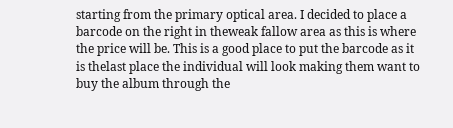starting from the primary optical area. I decided to place a barcode on the right in theweak fallow area as this is where the price will be. This is a good place to put the barcode as it is thelast place the individual will look making them want to buy the album through the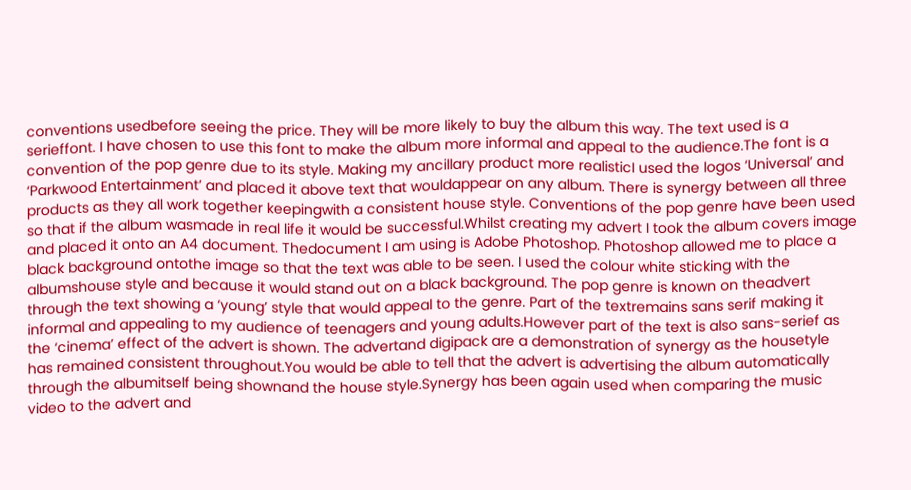conventions usedbefore seeing the price. They will be more likely to buy the album this way. The text used is a serieffont. I have chosen to use this font to make the album more informal and appeal to the audience.The font is a convention of the pop genre due to its style. Making my ancillary product more realisticI used the logos ‘Universal’ and ‘Parkwood Entertainment’ and placed it above text that wouldappear on any album. There is synergy between all three products as they all work together keepingwith a consistent house style. Conventions of the pop genre have been used so that if the album wasmade in real life it would be successful.Whilst creating my advert I took the album covers image and placed it onto an A4 document. Thedocument I am using is Adobe Photoshop. Photoshop allowed me to place a black background ontothe image so that the text was able to be seen. I used the colour white sticking with the albumshouse style and because it would stand out on a black background. The pop genre is known on theadvert through the text showing a ‘young’ style that would appeal to the genre. Part of the textremains sans serif making it informal and appealing to my audience of teenagers and young adults.However part of the text is also sans-serief as the ‘cinema’ effect of the advert is shown. The advertand digipack are a demonstration of synergy as the housetyle has remained consistent throughout.You would be able to tell that the advert is advertising the album automatically through the albumitself being shownand the house style.Synergy has been again used when comparing the music video to the advert and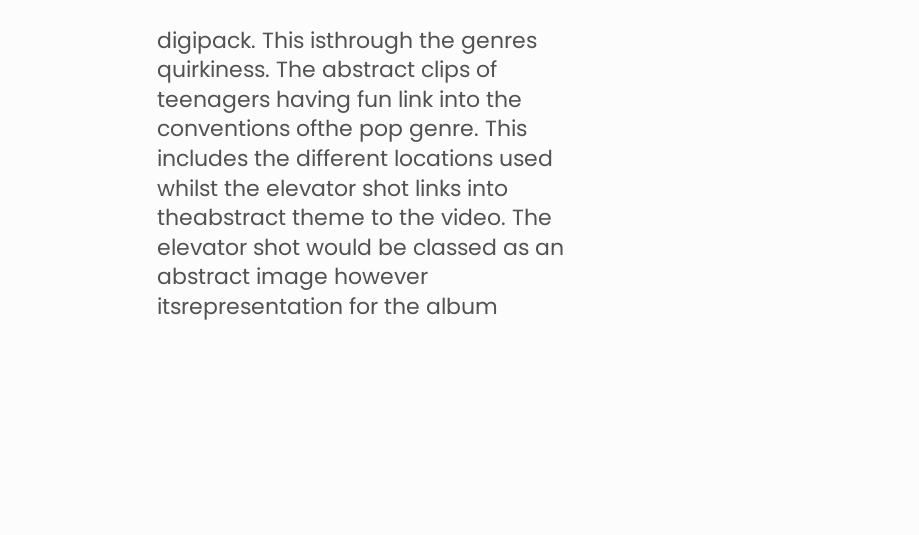digipack. This isthrough the genres quirkiness. The abstract clips of teenagers having fun link into the conventions ofthe pop genre. This includes the different locations used whilst the elevator shot links into theabstract theme to the video. The elevator shot would be classed as an abstract image however itsrepresentation for the album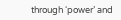through ‘power’ and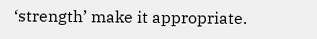‘strength’ make it appropriate.